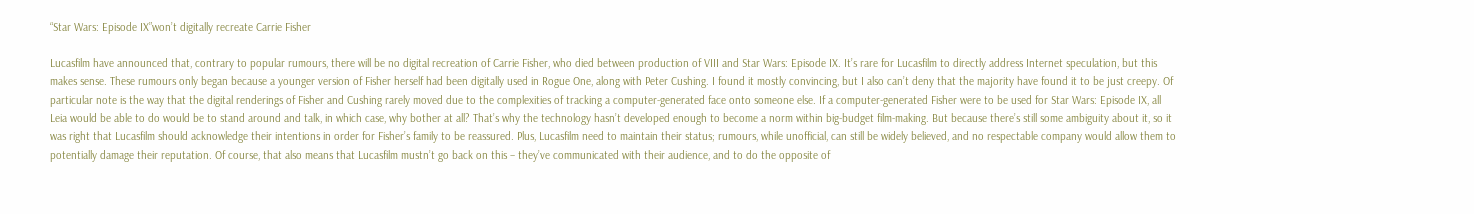“Star Wars: Episode IX”won’t digitally recreate Carrie Fisher

Lucasfilm have announced that, contrary to popular rumours, there will be no digital recreation of Carrie Fisher, who died between production of VIII and Star Wars: Episode IX. It’s rare for Lucasfilm to directly address Internet speculation, but this makes sense. These rumours only began because a younger version of Fisher herself had been digitally used in Rogue One, along with Peter Cushing. I found it mostly convincing, but I also can’t deny that the majority have found it to be just creepy. Of particular note is the way that the digital renderings of Fisher and Cushing rarely moved due to the complexities of tracking a computer-generated face onto someone else. If a computer-generated Fisher were to be used for Star Wars: Episode IX, all Leia would be able to do would be to stand around and talk, in which case, why bother at all? That’s why the technology hasn’t developed enough to become a norm within big-budget film-making. But because there’s still some ambiguity about it, so it was right that Lucasfilm should acknowledge their intentions in order for Fisher’s family to be reassured. Plus, Lucasfilm need to maintain their status; rumours, while unofficial, can still be widely believed, and no respectable company would allow them to potentially damage their reputation. Of course, that also means that Lucasfilm mustn’t go back on this – they’ve communicated with their audience, and to do the opposite of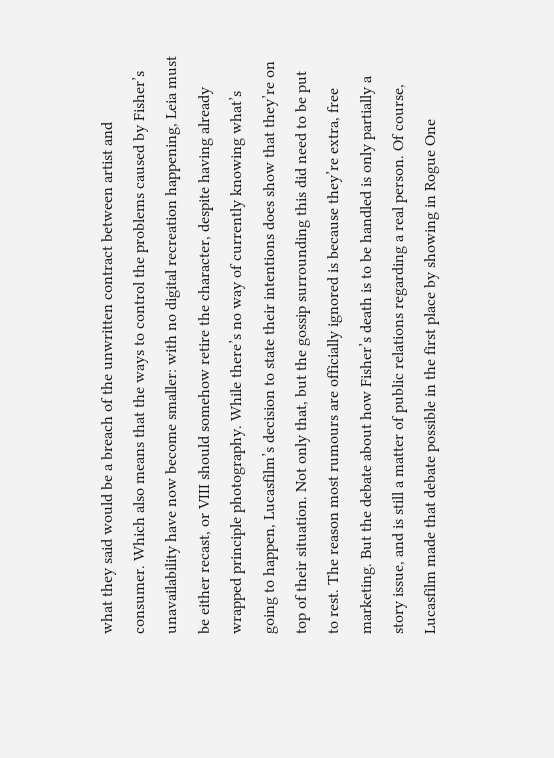what they said would be a breach of the unwritten contract between artist and consumer. Which also means that the ways to control the problems caused by Fisher’s unavailability have now become smaller: with no digital recreation happening, Leia must be either recast, or VIII should somehow retire the character, despite having already wrapped principle photography. While there’s no way of currently knowing what’s going to happen, Lucasfilm’s decision to state their intentions does show that they’re on top of their situation. Not only that, but the gossip surrounding this did need to be put to rest. The reason most rumours are officially ignored is because they’re extra, free marketing. But the debate about how Fisher’s death is to be handled is only partially a story issue, and is still a matter of public relations regarding a real person. Of course, Lucasfilm made that debate possible in the first place by showing in Rogue One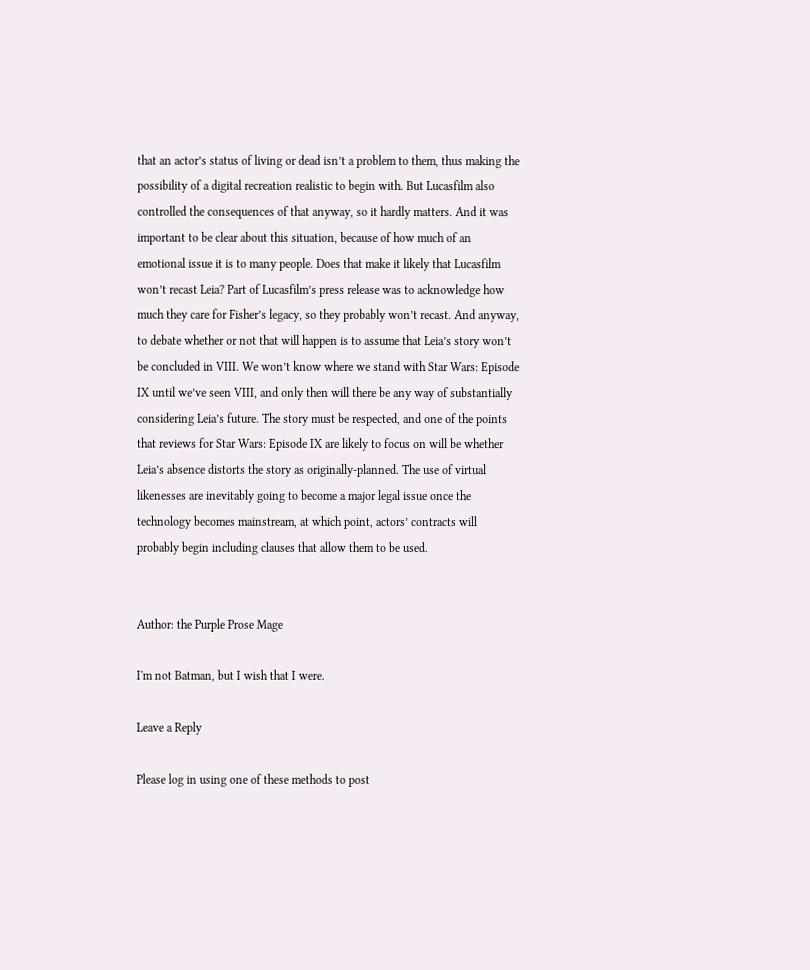that an actor’s status of living or dead isn’t a problem to them, thus making the possibility of a digital recreation realistic to begin with. But Lucasfilm also controlled the consequences of that anyway, so it hardly matters. And it was important to be clear about this situation, because of how much of an emotional issue it is to many people. Does that make it likely that Lucasfilm won’t recast Leia? Part of Lucasfilm’s press release was to acknowledge how much they care for Fisher’s legacy, so they probably won’t recast. And anyway, to debate whether or not that will happen is to assume that Leia’s story won’t be concluded in VIII. We won’t know where we stand with Star Wars: Episode IX until we’ve seen VIII, and only then will there be any way of substantially considering Leia’s future. The story must be respected, and one of the points that reviews for Star Wars: Episode IX are likely to focus on will be whether Leia’s absence distorts the story as originally-planned. The use of virtual likenesses are inevitably going to become a major legal issue once the technology becomes mainstream, at which point, actors’ contracts will probably begin including clauses that allow them to be used.


Author: the Purple Prose Mage

I'm not Batman, but I wish that I were.

Leave a Reply

Please log in using one of these methods to post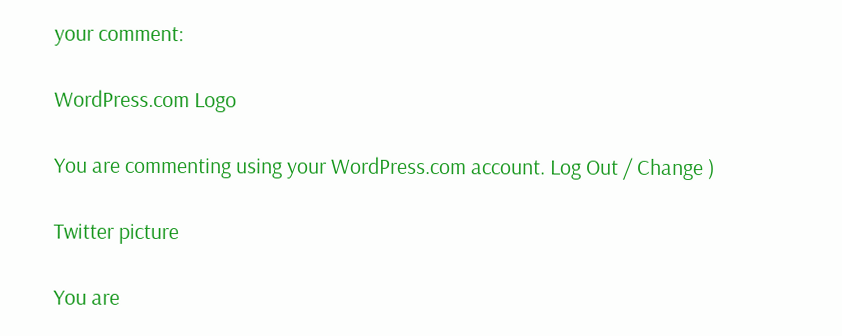your comment:

WordPress.com Logo

You are commenting using your WordPress.com account. Log Out / Change )

Twitter picture

You are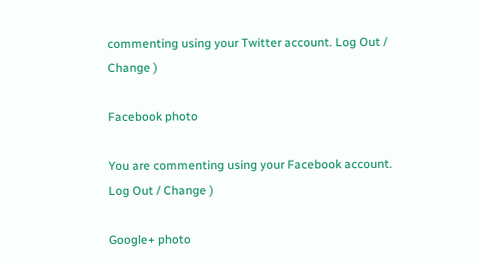commenting using your Twitter account. Log Out / Change )

Facebook photo

You are commenting using your Facebook account. Log Out / Change )

Google+ photo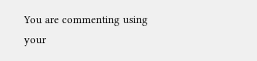You are commenting using your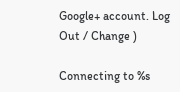Google+ account. Log Out / Change )

Connecting to %s